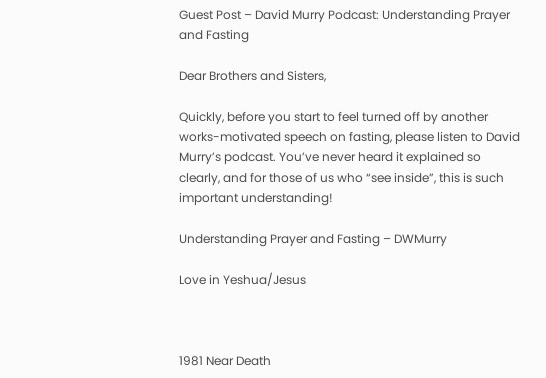Guest Post – David Murry Podcast: Understanding Prayer and Fasting

Dear Brothers and Sisters,

Quickly, before you start to feel turned off by another works-motivated speech on fasting, please listen to David Murry’s podcast. You’ve never heard it explained so clearly, and for those of us who “see inside”, this is such important understanding!

Understanding Prayer and Fasting – DWMurry

Love in Yeshua/Jesus



1981 Near Death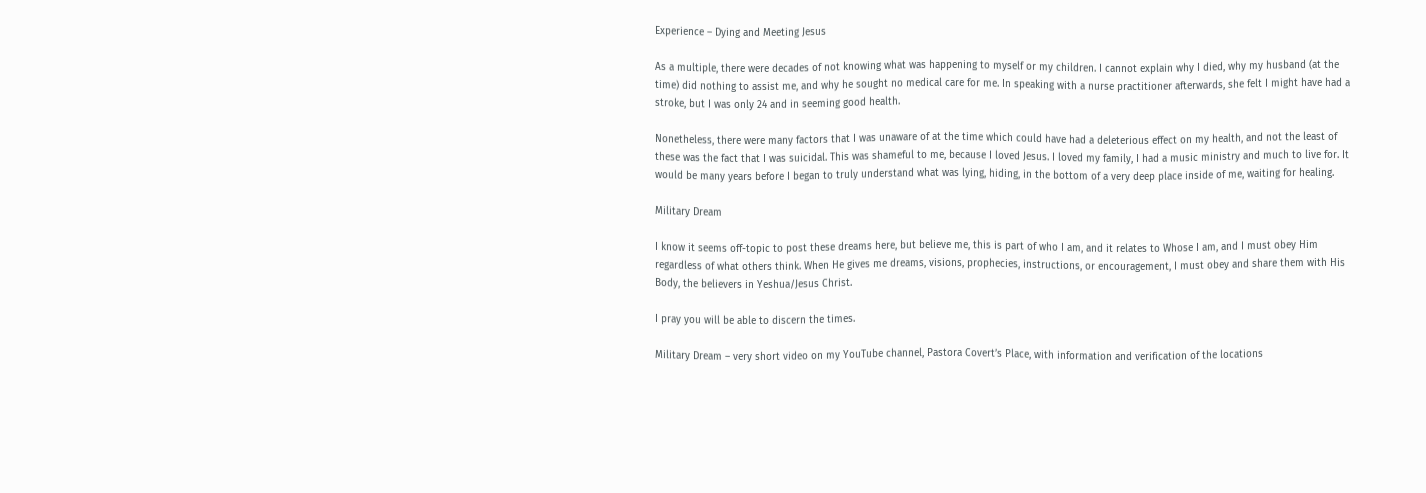Experience – Dying and Meeting Jesus

As a multiple, there were decades of not knowing what was happening to myself or my children. I cannot explain why I died, why my husband (at the time) did nothing to assist me, and why he sought no medical care for me. In speaking with a nurse practitioner afterwards, she felt I might have had a stroke, but I was only 24 and in seeming good health.

Nonetheless, there were many factors that I was unaware of at the time which could have had a deleterious effect on my health, and not the least of these was the fact that I was suicidal. This was shameful to me, because I loved Jesus. I loved my family, I had a music ministry and much to live for. It would be many years before I began to truly understand what was lying, hiding, in the bottom of a very deep place inside of me, waiting for healing.

Military Dream

I know it seems off-topic to post these dreams here, but believe me, this is part of who I am, and it relates to Whose I am, and I must obey Him regardless of what others think. When He gives me dreams, visions, prophecies, instructions, or encouragement, I must obey and share them with His Body, the believers in Yeshua/Jesus Christ.

I pray you will be able to discern the times.

Military Dream – very short video on my YouTube channel, Pastora Covert’s Place, with information and verification of the locations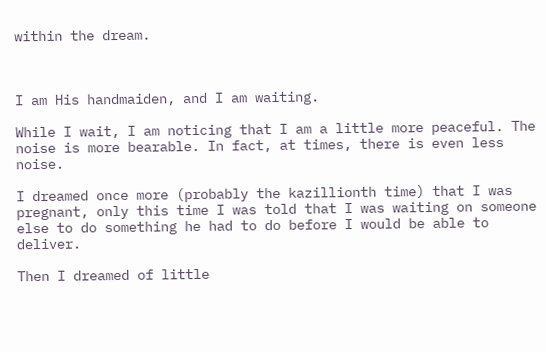within the dream.



I am His handmaiden, and I am waiting.

While I wait, I am noticing that I am a little more peaceful. The noise is more bearable. In fact, at times, there is even less noise.

I dreamed once more (probably the kazillionth time) that I was pregnant, only this time I was told that I was waiting on someone else to do something he had to do before I would be able to deliver.

Then I dreamed of little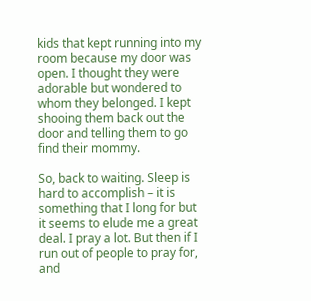kids that kept running into my room because my door was open. I thought they were adorable but wondered to whom they belonged. I kept shooing them back out the door and telling them to go find their mommy.

So, back to waiting. Sleep is hard to accomplish – it is something that I long for but it seems to elude me a great deal. I pray a lot. But then if I run out of people to pray for, and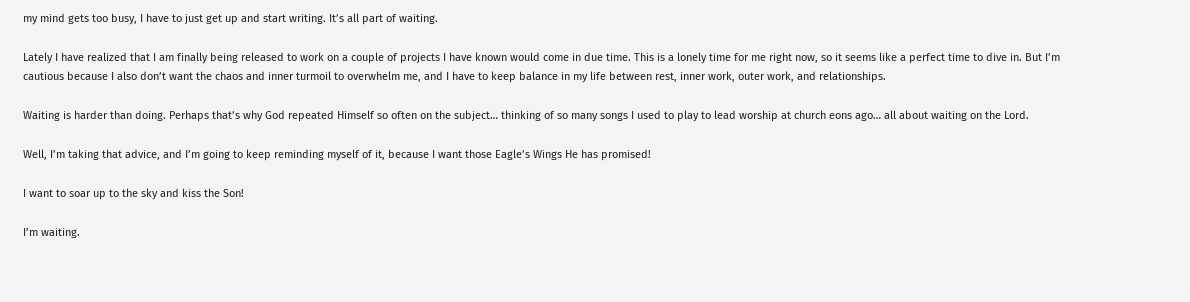my mind gets too busy, I have to just get up and start writing. It’s all part of waiting.

Lately I have realized that I am finally being released to work on a couple of projects I have known would come in due time. This is a lonely time for me right now, so it seems like a perfect time to dive in. But I’m cautious because I also don’t want the chaos and inner turmoil to overwhelm me, and I have to keep balance in my life between rest, inner work, outer work, and relationships.

Waiting is harder than doing. Perhaps that’s why God repeated Himself so often on the subject… thinking of so many songs I used to play to lead worship at church eons ago… all about waiting on the Lord.

Well, I’m taking that advice, and I’m going to keep reminding myself of it, because I want those Eagle’s Wings He has promised!

I want to soar up to the sky and kiss the Son!

I’m waiting.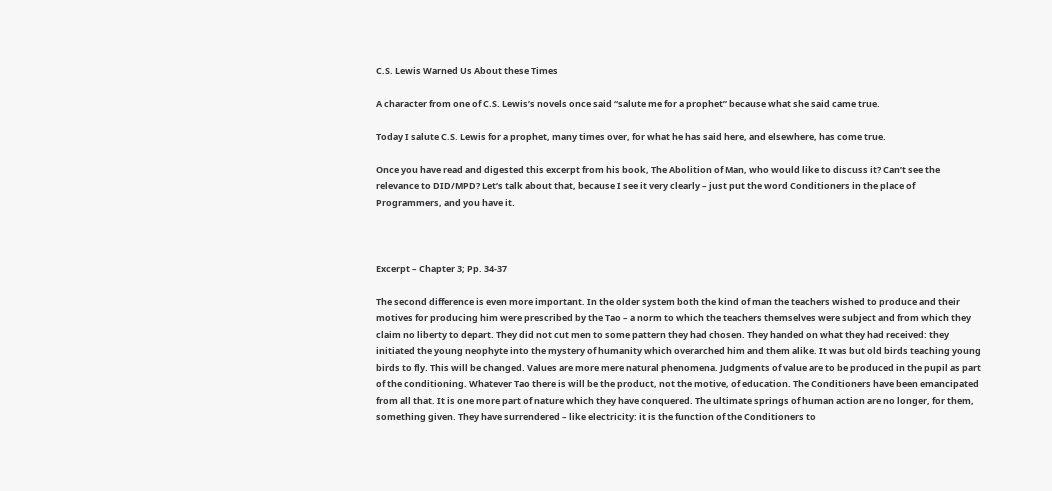C.S. Lewis Warned Us About these Times

A character from one of C.S. Lewis’s novels once said “salute me for a prophet” because what she said came true.

Today I salute C.S. Lewis for a prophet, many times over, for what he has said here, and elsewhere, has come true.

Once you have read and digested this excerpt from his book, The Abolition of Man, who would like to discuss it? Can’t see the relevance to DID/MPD? Let’s talk about that, because I see it very clearly – just put the word Conditioners in the place of Programmers, and you have it.



Excerpt – Chapter 3; Pp. 34-37

The second difference is even more important. In the older system both the kind of man the teachers wished to produce and their motives for producing him were prescribed by the Tao – a norm to which the teachers themselves were subject and from which they claim no liberty to depart. They did not cut men to some pattern they had chosen. They handed on what they had received: they initiated the young neophyte into the mystery of humanity which overarched him and them alike. It was but old birds teaching young birds to fly. This will be changed. Values are more mere natural phenomena. Judgments of value are to be produced in the pupil as part of the conditioning. Whatever Tao there is will be the product, not the motive, of education. The Conditioners have been emancipated from all that. It is one more part of nature which they have conquered. The ultimate springs of human action are no longer, for them, something given. They have surrendered – like electricity: it is the function of the Conditioners to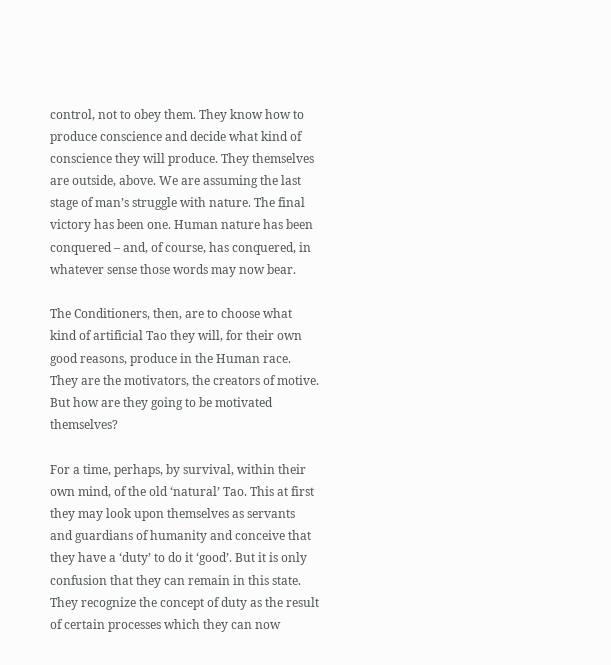control, not to obey them. They know how to produce conscience and decide what kind of conscience they will produce. They themselves are outside, above. We are assuming the last stage of man’s struggle with nature. The final victory has been one. Human nature has been conquered – and, of course, has conquered, in whatever sense those words may now bear.

The Conditioners, then, are to choose what kind of artificial Tao they will, for their own good reasons, produce in the Human race. They are the motivators, the creators of motive. But how are they going to be motivated themselves?

For a time, perhaps, by survival, within their own mind, of the old ‘natural’ Tao. This at first they may look upon themselves as servants and guardians of humanity and conceive that they have a ‘duty’ to do it ‘good’. But it is only confusion that they can remain in this state. They recognize the concept of duty as the result of certain processes which they can now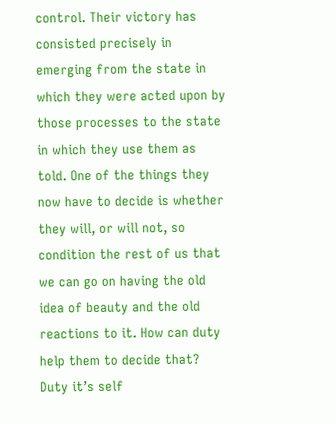control. Their victory has consisted precisely in emerging from the state in which they were acted upon by those processes to the state in which they use them as told. One of the things they now have to decide is whether they will, or will not, so condition the rest of us that we can go on having the old idea of beauty and the old reactions to it. How can duty help them to decide that? Duty it’s self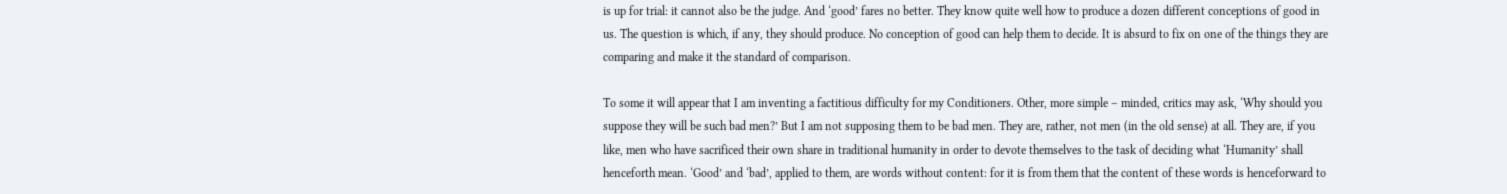is up for trial: it cannot also be the judge. And ‘good’ fares no better. They know quite well how to produce a dozen different conceptions of good in us. The question is which, if any, they should produce. No conception of good can help them to decide. It is absurd to fix on one of the things they are comparing and make it the standard of comparison.

To some it will appear that I am inventing a factitious difficulty for my Conditioners. Other, more simple – minded, critics may ask, ‘Why should you suppose they will be such bad men?’ But I am not supposing them to be bad men. They are, rather, not men (in the old sense) at all. They are, if you like, men who have sacrificed their own share in traditional humanity in order to devote themselves to the task of deciding what ‘Humanity’ shall henceforth mean. ‘Good’ and ‘bad’, applied to them, are words without content: for it is from them that the content of these words is henceforward to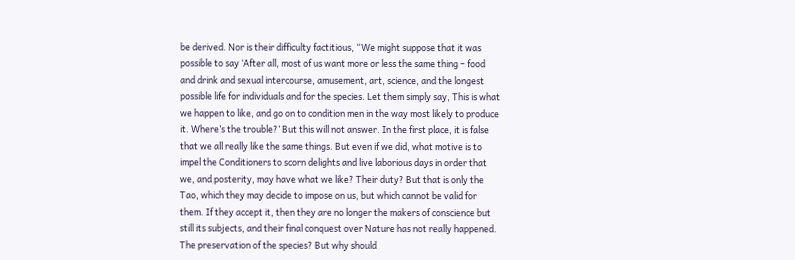be derived. Nor is their difficulty factitious, “We might suppose that it was possible to say ‘After all, most of us want more or less the same thing – food and drink and sexual intercourse, amusement, art, science, and the longest possible life for individuals and for the species. Let them simply say, This is what we happen to like, and go on to condition men in the way most likely to produce it. Where’s the trouble?’ But this will not answer. In the first place, it is false that we all really like the same things. But even if we did, what motive is to impel the Conditioners to scorn delights and live laborious days in order that we, and posterity, may have what we like? Their duty? But that is only the Tao, which they may decide to impose on us, but which cannot be valid for them. If they accept it, then they are no longer the makers of conscience but still its subjects, and their final conquest over Nature has not really happened. The preservation of the species? But why should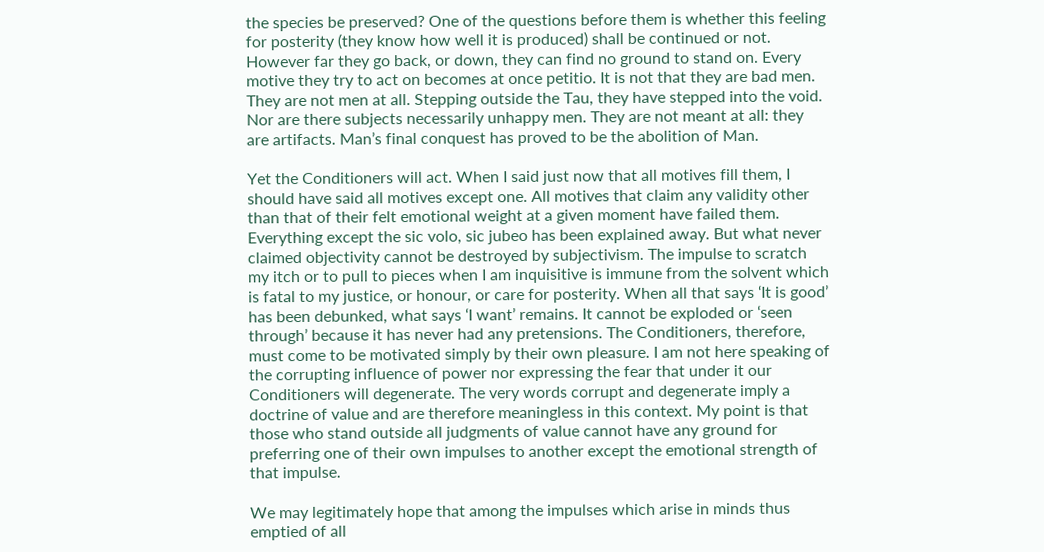the species be preserved? One of the questions before them is whether this feeling for posterity (they know how well it is produced) shall be continued or not. However far they go back, or down, they can find no ground to stand on. Every motive they try to act on becomes at once petitio. It is not that they are bad men. They are not men at all. Stepping outside the Tau, they have stepped into the void. Nor are there subjects necessarily unhappy men. They are not meant at all: they are artifacts. Man’s final conquest has proved to be the abolition of Man.

Yet the Conditioners will act. When I said just now that all motives fill them, I should have said all motives except one. All motives that claim any validity other than that of their felt emotional weight at a given moment have failed them. Everything except the sic volo, sic jubeo has been explained away. But what never claimed objectivity cannot be destroyed by subjectivism. The impulse to scratch my itch or to pull to pieces when I am inquisitive is immune from the solvent which is fatal to my justice, or honour, or care for posterity. When all that says ‘It is good’ has been debunked, what says ‘I want’ remains. It cannot be exploded or ‘seen through’ because it has never had any pretensions. The Conditioners, therefore, must come to be motivated simply by their own pleasure. I am not here speaking of the corrupting influence of power nor expressing the fear that under it our Conditioners will degenerate. The very words corrupt and degenerate imply a doctrine of value and are therefore meaningless in this context. My point is that those who stand outside all judgments of value cannot have any ground for preferring one of their own impulses to another except the emotional strength of that impulse.

We may legitimately hope that among the impulses which arise in minds thus emptied of all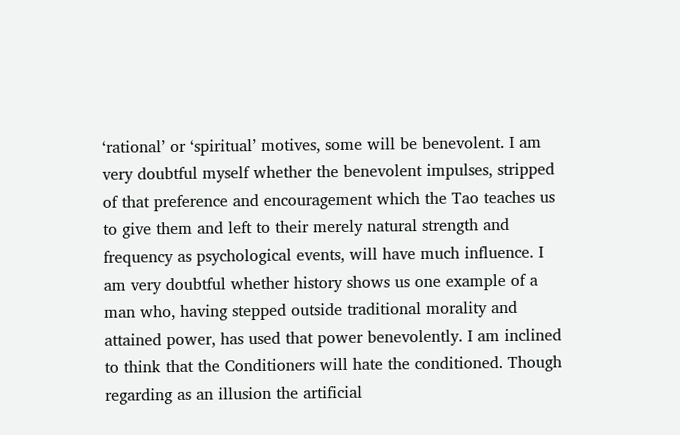‘rational’ or ‘spiritual’ motives, some will be benevolent. I am very doubtful myself whether the benevolent impulses, stripped of that preference and encouragement which the Tao teaches us to give them and left to their merely natural strength and frequency as psychological events, will have much influence. I am very doubtful whether history shows us one example of a man who, having stepped outside traditional morality and attained power, has used that power benevolently. I am inclined to think that the Conditioners will hate the conditioned. Though regarding as an illusion the artificial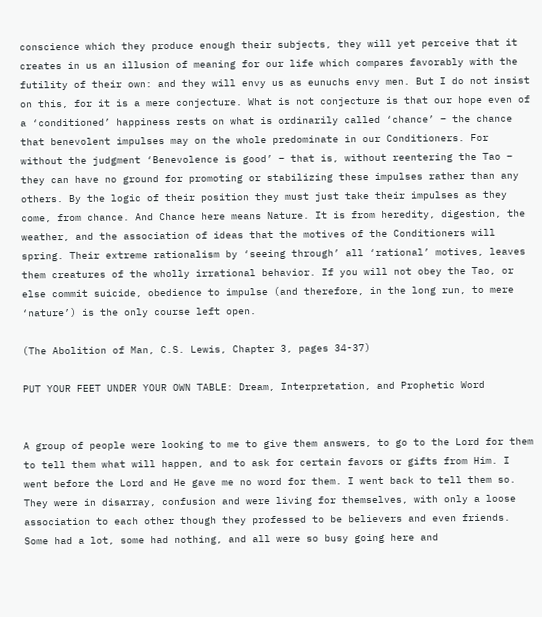conscience which they produce enough their subjects, they will yet perceive that it creates in us an illusion of meaning for our life which compares favorably with the futility of their own: and they will envy us as eunuchs envy men. But I do not insist on this, for it is a mere conjecture. What is not conjecture is that our hope even of a ‘conditioned’ happiness rests on what is ordinarily called ‘chance’ – the chance that benevolent impulses may on the whole predominate in our Conditioners. For without the judgment ‘Benevolence is good’ – that is, without reentering the Tao – they can have no ground for promoting or stabilizing these impulses rather than any others. By the logic of their position they must just take their impulses as they come, from chance. And Chance here means Nature. It is from heredity, digestion, the weather, and the association of ideas that the motives of the Conditioners will spring. Their extreme rationalism by ‘seeing through’ all ‘rational’ motives, leaves them creatures of the wholly irrational behavior. If you will not obey the Tao, or else commit suicide, obedience to impulse (and therefore, in the long run, to mere ‘nature’) is the only course left open.

(The Abolition of Man, C.S. Lewis, Chapter 3, pages 34-37)

PUT YOUR FEET UNDER YOUR OWN TABLE: Dream, Interpretation, and Prophetic Word


A group of people were looking to me to give them answers, to go to the Lord for them to tell them what will happen, and to ask for certain favors or gifts from Him. I went before the Lord and He gave me no word for them. I went back to tell them so. They were in disarray, confusion and were living for themselves, with only a loose association to each other though they professed to be believers and even friends. Some had a lot, some had nothing, and all were so busy going here and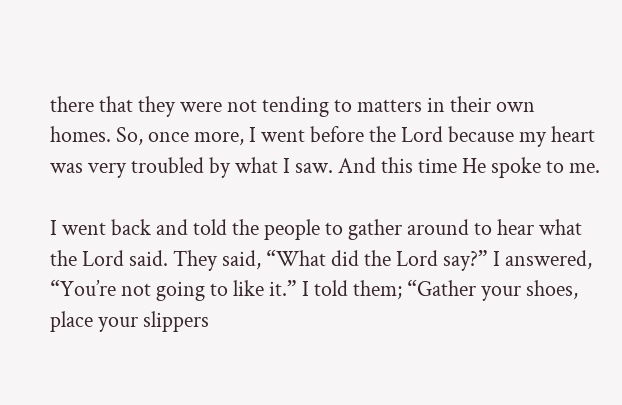there that they were not tending to matters in their own homes. So, once more, I went before the Lord because my heart was very troubled by what I saw. And this time He spoke to me.

I went back and told the people to gather around to hear what the Lord said. They said, “What did the Lord say?” I answered, “You’re not going to like it.” I told them; “Gather your shoes, place your slippers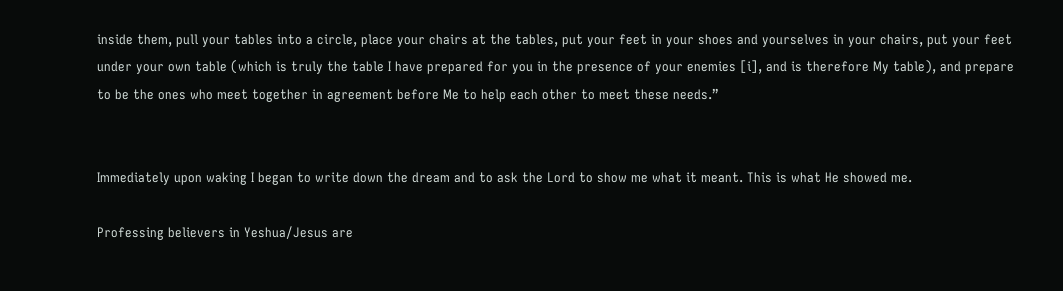inside them, pull your tables into a circle, place your chairs at the tables, put your feet in your shoes and yourselves in your chairs, put your feet under your own table (which is truly the table I have prepared for you in the presence of your enemies [i], and is therefore My table), and prepare to be the ones who meet together in agreement before Me to help each other to meet these needs.”


Immediately upon waking I began to write down the dream and to ask the Lord to show me what it meant. This is what He showed me.

Professing believers in Yeshua/Jesus are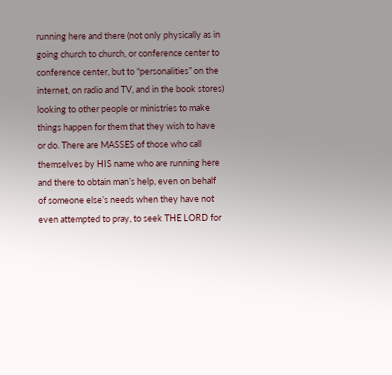running here and there (not only physically as in going church to church, or conference center to conference center, but to “personalities” on the internet, on radio and TV, and in the book stores) looking to other people or ministries to make things happen for them that they wish to have or do. There are MASSES of those who call themselves by HIS name who are running here and there to obtain man’s help, even on behalf of someone else’s needs when they have not even attempted to pray, to seek THE LORD for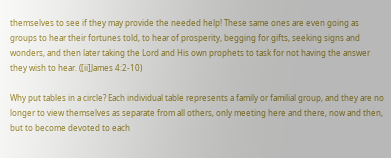themselves to see if they may provide the needed help! These same ones are even going as groups to hear their fortunes told, to hear of prosperity, begging for gifts, seeking signs and wonders, and then later taking the Lord and His own prophets to task for not having the answer they wish to hear. ([ii]James 4:2-10)

Why put tables in a circle? Each individual table represents a family or familial group, and they are no longer to view themselves as separate from all others, only meeting here and there, now and then, but to become devoted to each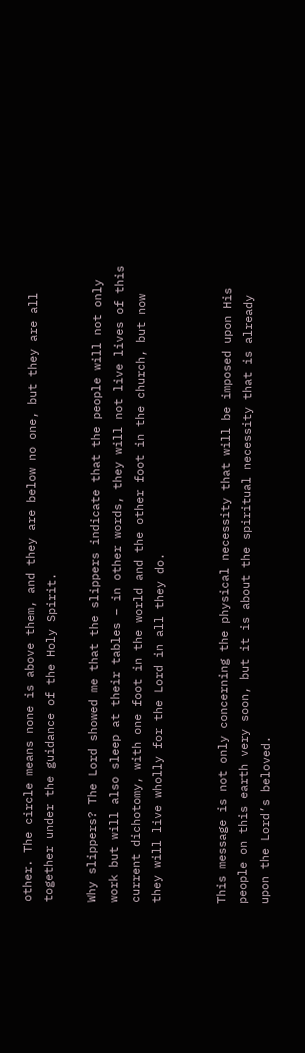other. The circle means none is above them, and they are below no one, but they are all together under the guidance of the Holy Spirit.

Why slippers? The Lord showed me that the slippers indicate that the people will not only work but will also sleep at their tables – in other words, they will not live lives of this current dichotomy, with one foot in the world and the other foot in the church, but now they will live wholly for the Lord in all they do.


This message is not only concerning the physical necessity that will be imposed upon His people on this earth very soon, but it is about the spiritual necessity that is already upon the Lord’s beloved.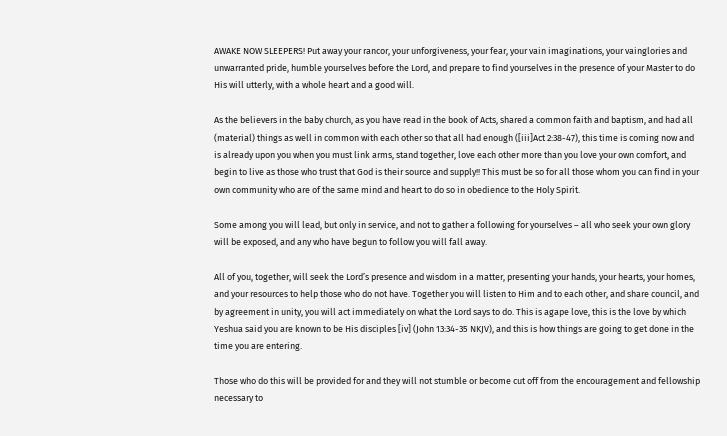AWAKE NOW SLEEPERS! Put away your rancor, your unforgiveness, your fear, your vain imaginations, your vainglories and unwarranted pride, humble yourselves before the Lord, and prepare to find yourselves in the presence of your Master to do His will utterly, with a whole heart and a good will.

As the believers in the baby church, as you have read in the book of Acts, shared a common faith and baptism, and had all (material) things as well in common with each other so that all had enough ([iii]Act 2:38-47), this time is coming now and is already upon you when you must link arms, stand together, love each other more than you love your own comfort, and begin to live as those who trust that God is their source and supply!! This must be so for all those whom you can find in your own community who are of the same mind and heart to do so in obedience to the Holy Spirit.

Some among you will lead, but only in service, and not to gather a following for yourselves – all who seek your own glory will be exposed, and any who have begun to follow you will fall away.

All of you, together, will seek the Lord’s presence and wisdom in a matter, presenting your hands, your hearts, your homes, and your resources to help those who do not have. Together you will listen to Him and to each other, and share council, and by agreement in unity, you will act immediately on what the Lord says to do. This is agape love, this is the love by which Yeshua said you are known to be His disciples [iv] (John 13:34-35 NKJV), and this is how things are going to get done in the time you are entering.

Those who do this will be provided for and they will not stumble or become cut off from the encouragement and fellowship necessary to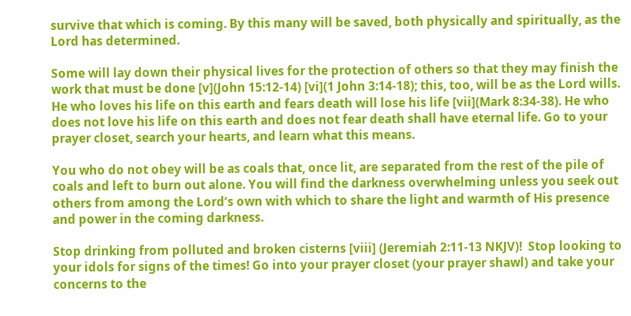survive that which is coming. By this many will be saved, both physically and spiritually, as the Lord has determined.

Some will lay down their physical lives for the protection of others so that they may finish the work that must be done [v](John 15:12-14) [vi](1 John 3:14-18); this, too, will be as the Lord wills. He who loves his life on this earth and fears death will lose his life [vii](Mark 8:34-38). He who does not love his life on this earth and does not fear death shall have eternal life. Go to your prayer closet, search your hearts, and learn what this means.

You who do not obey will be as coals that, once lit, are separated from the rest of the pile of coals and left to burn out alone. You will find the darkness overwhelming unless you seek out others from among the Lord’s own with which to share the light and warmth of His presence and power in the coming darkness.

Stop drinking from polluted and broken cisterns [viii] (Jeremiah 2:11-13 NKJV)!  Stop looking to your idols for signs of the times! Go into your prayer closet (your prayer shawl) and take your concerns to the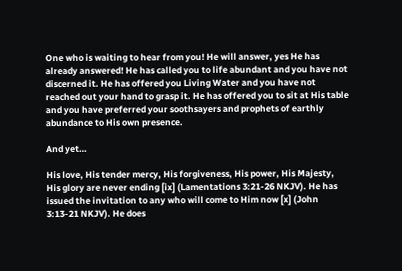One who is waiting to hear from you! He will answer, yes He has already answered! He has called you to life abundant and you have not discerned it. He has offered you Living Water and you have not reached out your hand to grasp it. He has offered you to sit at His table and you have preferred your soothsayers and prophets of earthly abundance to His own presence.

And yet…

His love, His tender mercy, His forgiveness, His power, His Majesty, His glory are never ending [ix] (Lamentations 3:21-26 NKJV). He has issued the invitation to any who will come to Him now [x] (John 3:13-21 NKJV). He does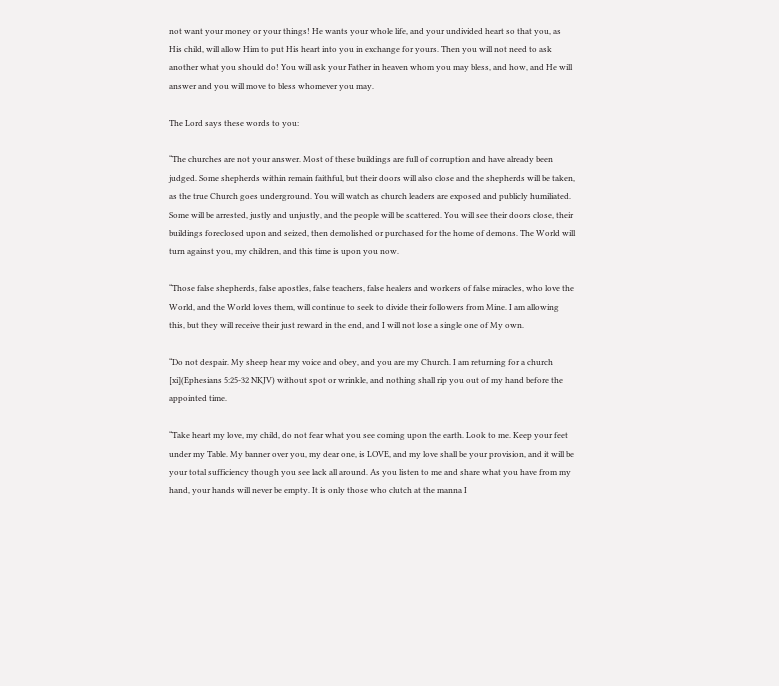not want your money or your things! He wants your whole life, and your undivided heart so that you, as His child, will allow Him to put His heart into you in exchange for yours. Then you will not need to ask another what you should do! You will ask your Father in heaven whom you may bless, and how, and He will answer and you will move to bless whomever you may.

The Lord says these words to you:

“The churches are not your answer. Most of these buildings are full of corruption and have already been judged. Some shepherds within remain faithful, but their doors will also close and the shepherds will be taken, as the true Church goes underground. You will watch as church leaders are exposed and publicly humiliated. Some will be arrested, justly and unjustly, and the people will be scattered. You will see their doors close, their buildings foreclosed upon and seized, then demolished or purchased for the home of demons. The World will turn against you, my children, and this time is upon you now.

“Those false shepherds, false apostles, false teachers, false healers and workers of false miracles, who love the World, and the World loves them, will continue to seek to divide their followers from Mine. I am allowing this, but they will receive their just reward in the end, and I will not lose a single one of My own.

“Do not despair. My sheep hear my voice and obey, and you are my Church. I am returning for a church [xi](Ephesians 5:25-32 NKJV) without spot or wrinkle, and nothing shall rip you out of my hand before the appointed time.

“Take heart my love, my child, do not fear what you see coming upon the earth. Look to me. Keep your feet under my Table. My banner over you, my dear one, is LOVE, and my love shall be your provision, and it will be your total sufficiency though you see lack all around. As you listen to me and share what you have from my hand, your hands will never be empty. It is only those who clutch at the manna I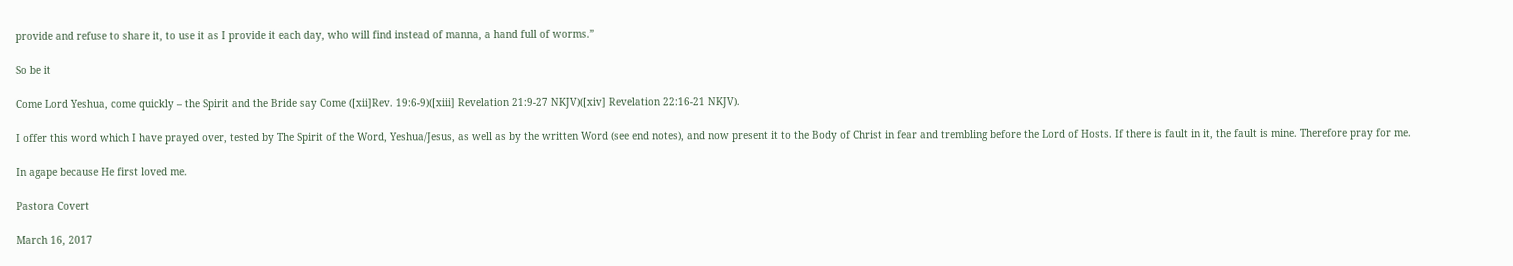provide and refuse to share it, to use it as I provide it each day, who will find instead of manna, a hand full of worms.”

So be it

Come Lord Yeshua, come quickly – the Spirit and the Bride say Come ([xii]Rev. 19:6-9)([xiii] Revelation 21:9-27 NKJV)([xiv] Revelation 22:16-21 NKJV).

I offer this word which I have prayed over, tested by The Spirit of the Word, Yeshua/Jesus, as well as by the written Word (see end notes), and now present it to the Body of Christ in fear and trembling before the Lord of Hosts. If there is fault in it, the fault is mine. Therefore pray for me.

In agape because He first loved me.

Pastora Covert

March 16, 2017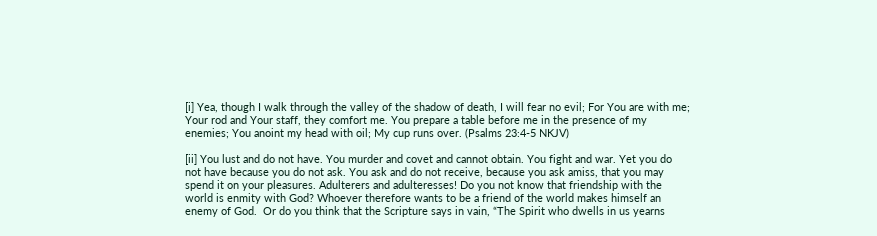[i] Yea, though I walk through the valley of the shadow of death, I will fear no evil; For You are with me; Your rod and Your staff, they comfort me. You prepare a table before me in the presence of my enemies; You anoint my head with oil; My cup runs over. (Psalms 23:4-5 NKJV)

[ii] You lust and do not have. You murder and covet and cannot obtain. You fight and war. Yet you do not have because you do not ask. You ask and do not receive, because you ask amiss, that you may spend it on your pleasures. Adulterers and adulteresses! Do you not know that friendship with the world is enmity with God? Whoever therefore wants to be a friend of the world makes himself an enemy of God.  Or do you think that the Scripture says in vain, “The Spirit who dwells in us yearns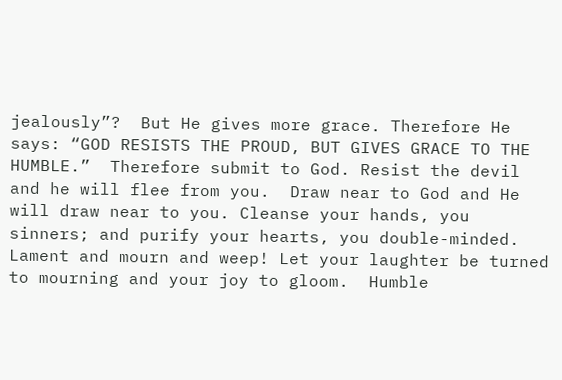jealously”?  But He gives more grace. Therefore He says: “GOD RESISTS THE PROUD, BUT GIVES GRACE TO THE HUMBLE.”  Therefore submit to God. Resist the devil and he will flee from you.  Draw near to God and He will draw near to you. Cleanse your hands, you sinners; and purify your hearts, you double-minded.  Lament and mourn and weep! Let your laughter be turned to mourning and your joy to gloom.  Humble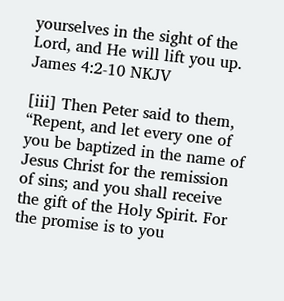yourselves in the sight of the Lord, and He will lift you up. James 4:2-10 NKJV

[iii] Then Peter said to them, “Repent, and let every one of you be baptized in the name of Jesus Christ for the remission of sins; and you shall receive the gift of the Holy Spirit. For the promise is to you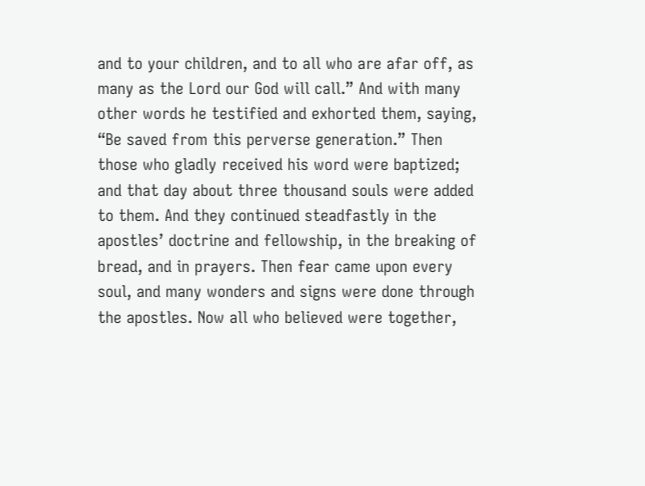and to your children, and to all who are afar off, as many as the Lord our God will call.” And with many other words he testified and exhorted them, saying, “Be saved from this perverse generation.” Then those who gladly received his word were baptized; and that day about three thousand souls were added to them. And they continued steadfastly in the apostles’ doctrine and fellowship, in the breaking of bread, and in prayers. Then fear came upon every soul, and many wonders and signs were done through the apostles. Now all who believed were together,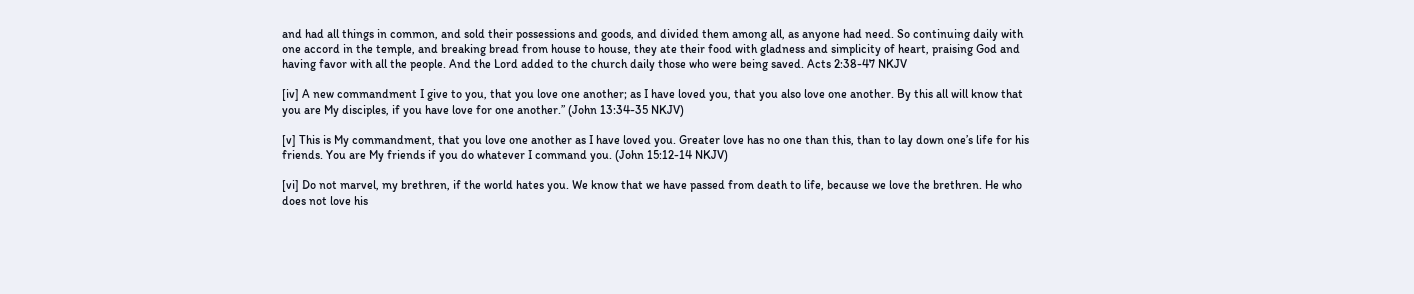and had all things in common, and sold their possessions and goods, and divided them among all, as anyone had need. So continuing daily with one accord in the temple, and breaking bread from house to house, they ate their food with gladness and simplicity of heart, praising God and having favor with all the people. And the Lord added to the church daily those who were being saved. Acts 2:38-47 NKJV

[iv] A new commandment I give to you, that you love one another; as I have loved you, that you also love one another. By this all will know that you are My disciples, if you have love for one another.” (John 13:34-35 NKJV)

[v] This is My commandment, that you love one another as I have loved you. Greater love has no one than this, than to lay down one’s life for his friends. You are My friends if you do whatever I command you. (John 15:12-14 NKJV)

[vi] Do not marvel, my brethren, if the world hates you. We know that we have passed from death to life, because we love the brethren. He who does not love his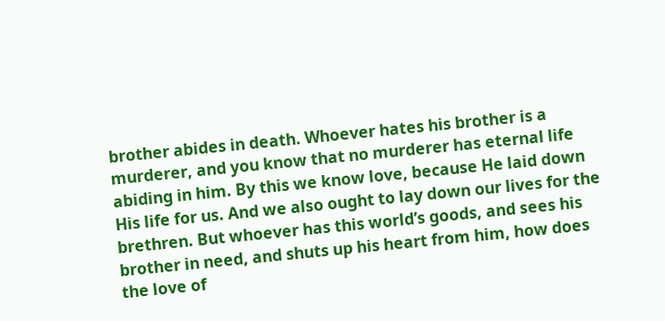brother abides in death. Whoever hates his brother is a murderer, and you know that no murderer has eternal life abiding in him. By this we know love, because He laid down His life for us. And we also ought to lay down our lives for the brethren. But whoever has this world’s goods, and sees his brother in need, and shuts up his heart from him, how does the love of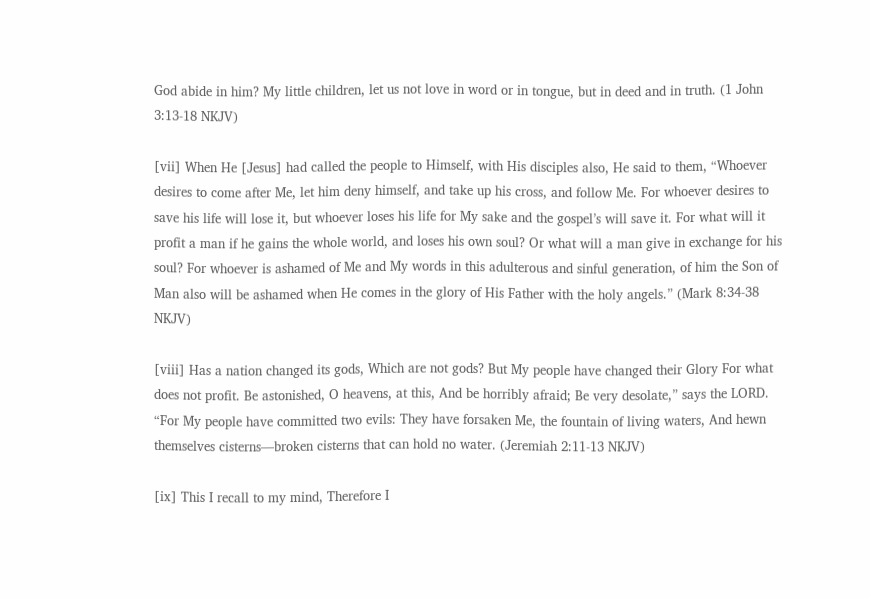God abide in him? My little children, let us not love in word or in tongue, but in deed and in truth. (1 John 3:13-18 NKJV)

[vii] When He [Jesus] had called the people to Himself, with His disciples also, He said to them, “Whoever desires to come after Me, let him deny himself, and take up his cross, and follow Me. For whoever desires to save his life will lose it, but whoever loses his life for My sake and the gospel’s will save it. For what will it profit a man if he gains the whole world, and loses his own soul? Or what will a man give in exchange for his soul? For whoever is ashamed of Me and My words in this adulterous and sinful generation, of him the Son of Man also will be ashamed when He comes in the glory of His Father with the holy angels.” (Mark 8:34-38 NKJV)

[viii] Has a nation changed its gods, Which are not gods? But My people have changed their Glory For what does not profit. Be astonished, O heavens, at this, And be horribly afraid; Be very desolate,” says the LORD. “For My people have committed two evils: They have forsaken Me, the fountain of living waters, And hewn themselves cisterns—broken cisterns that can hold no water. (Jeremiah 2:11-13 NKJV)

[ix] This I recall to my mind, Therefore I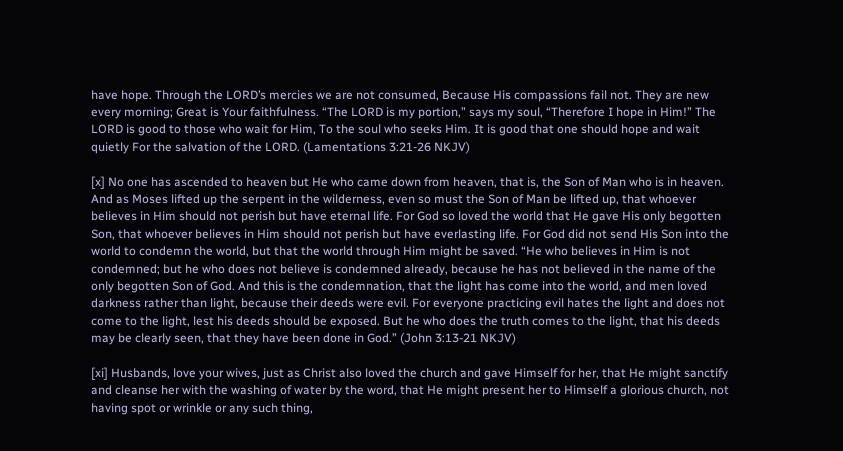have hope. Through the LORD’s mercies we are not consumed, Because His compassions fail not. They are new every morning; Great is Your faithfulness. “The LORD is my portion,” says my soul, “Therefore I hope in Him!” The LORD is good to those who wait for Him, To the soul who seeks Him. It is good that one should hope and wait quietly For the salvation of the LORD. (Lamentations 3:21-26 NKJV)

[x] No one has ascended to heaven but He who came down from heaven, that is, the Son of Man who is in heaven. And as Moses lifted up the serpent in the wilderness, even so must the Son of Man be lifted up, that whoever believes in Him should not perish but have eternal life. For God so loved the world that He gave His only begotten Son, that whoever believes in Him should not perish but have everlasting life. For God did not send His Son into the world to condemn the world, but that the world through Him might be saved. “He who believes in Him is not condemned; but he who does not believe is condemned already, because he has not believed in the name of the only begotten Son of God. And this is the condemnation, that the light has come into the world, and men loved darkness rather than light, because their deeds were evil. For everyone practicing evil hates the light and does not come to the light, lest his deeds should be exposed. But he who does the truth comes to the light, that his deeds may be clearly seen, that they have been done in God.” (John 3:13-21 NKJV)

[xi] Husbands, love your wives, just as Christ also loved the church and gave Himself for her, that He might sanctify and cleanse her with the washing of water by the word, that He might present her to Himself a glorious church, not having spot or wrinkle or any such thing,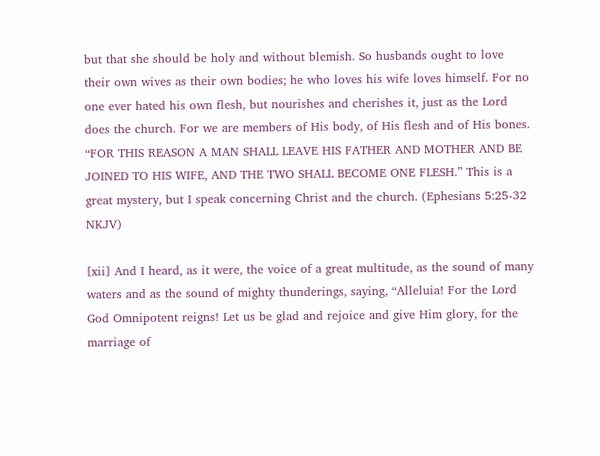but that she should be holy and without blemish. So husbands ought to love their own wives as their own bodies; he who loves his wife loves himself. For no one ever hated his own flesh, but nourishes and cherishes it, just as the Lord does the church. For we are members of His body, of His flesh and of His bones. “FOR THIS REASON A MAN SHALL LEAVE HIS FATHER AND MOTHER AND BE JOINED TO HIS WIFE, AND THE TWO SHALL BECOME ONE FLESH.” This is a great mystery, but I speak concerning Christ and the church. (Ephesians 5:25-32 NKJV)

[xii] And I heard, as it were, the voice of a great multitude, as the sound of many waters and as the sound of mighty thunderings, saying, “Alleluia! For the Lord God Omnipotent reigns! Let us be glad and rejoice and give Him glory, for the marriage of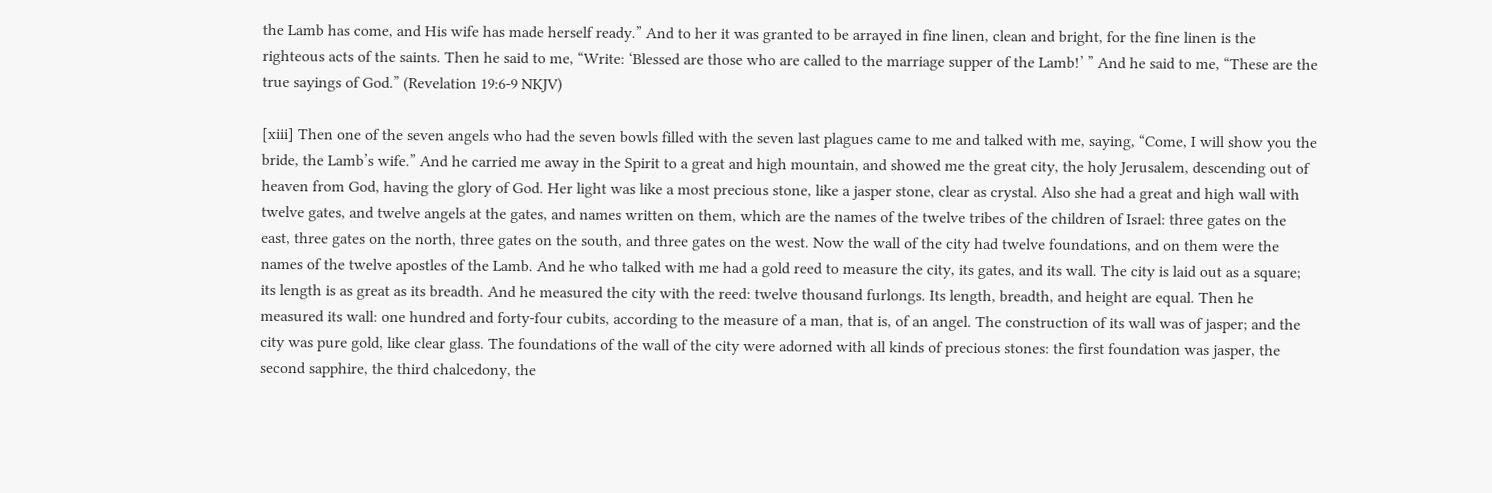the Lamb has come, and His wife has made herself ready.” And to her it was granted to be arrayed in fine linen, clean and bright, for the fine linen is the righteous acts of the saints. Then he said to me, “Write: ‘Blessed are those who are called to the marriage supper of the Lamb!’ ” And he said to me, “These are the true sayings of God.” (Revelation 19:6-9 NKJV)

[xiii] Then one of the seven angels who had the seven bowls filled with the seven last plagues came to me and talked with me, saying, “Come, I will show you the bride, the Lamb’s wife.” And he carried me away in the Spirit to a great and high mountain, and showed me the great city, the holy Jerusalem, descending out of heaven from God, having the glory of God. Her light was like a most precious stone, like a jasper stone, clear as crystal. Also she had a great and high wall with twelve gates, and twelve angels at the gates, and names written on them, which are the names of the twelve tribes of the children of Israel: three gates on the east, three gates on the north, three gates on the south, and three gates on the west. Now the wall of the city had twelve foundations, and on them were the names of the twelve apostles of the Lamb. And he who talked with me had a gold reed to measure the city, its gates, and its wall. The city is laid out as a square; its length is as great as its breadth. And he measured the city with the reed: twelve thousand furlongs. Its length, breadth, and height are equal. Then he measured its wall: one hundred and forty-four cubits, according to the measure of a man, that is, of an angel. The construction of its wall was of jasper; and the city was pure gold, like clear glass. The foundations of the wall of the city were adorned with all kinds of precious stones: the first foundation was jasper, the second sapphire, the third chalcedony, the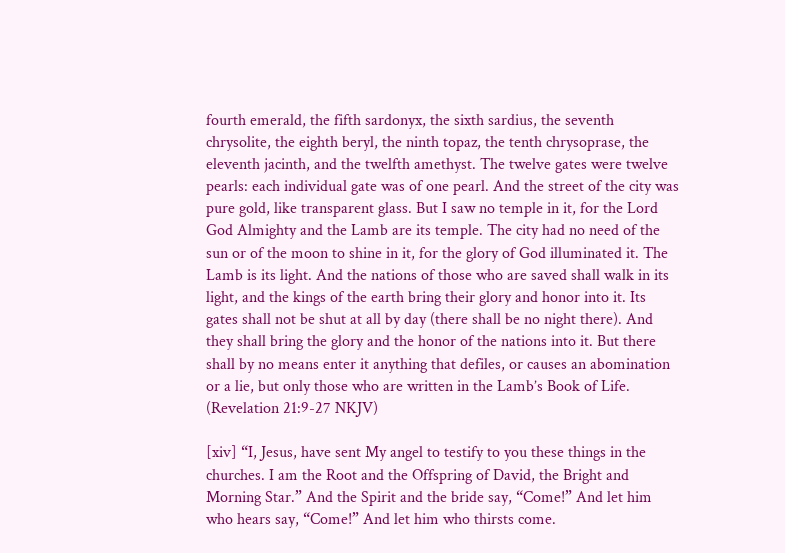fourth emerald, the fifth sardonyx, the sixth sardius, the seventh chrysolite, the eighth beryl, the ninth topaz, the tenth chrysoprase, the eleventh jacinth, and the twelfth amethyst. The twelve gates were twelve pearls: each individual gate was of one pearl. And the street of the city was pure gold, like transparent glass. But I saw no temple in it, for the Lord God Almighty and the Lamb are its temple. The city had no need of the sun or of the moon to shine in it, for the glory of God illuminated it. The Lamb is its light. And the nations of those who are saved shall walk in its light, and the kings of the earth bring their glory and honor into it. Its gates shall not be shut at all by day (there shall be no night there). And they shall bring the glory and the honor of the nations into it. But there shall by no means enter it anything that defiles, or causes an abomination or a lie, but only those who are written in the Lamb’s Book of Life. (Revelation 21:9-27 NKJV)

[xiv] “I, Jesus, have sent My angel to testify to you these things in the churches. I am the Root and the Offspring of David, the Bright and Morning Star.” And the Spirit and the bride say, “Come!” And let him who hears say, “Come!” And let him who thirsts come.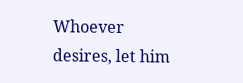Whoever desires, let him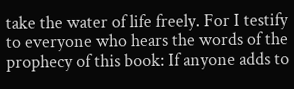take the water of life freely. For I testify to everyone who hears the words of the prophecy of this book: If anyone adds to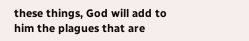these things, God will add to him the plagues that are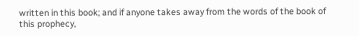written in this book; and if anyone takes away from the words of the book of this prophecy,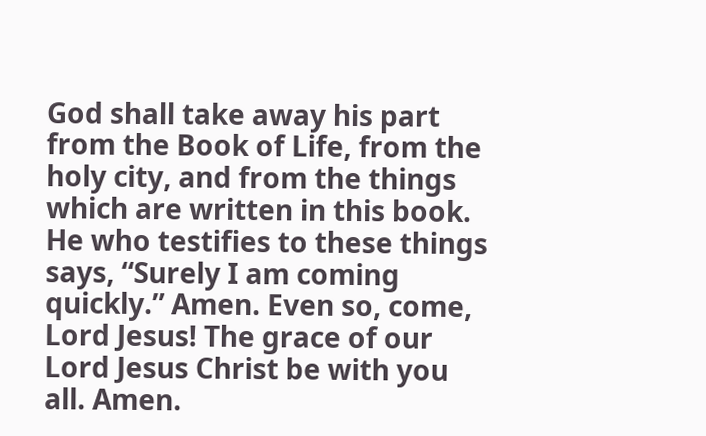God shall take away his part from the Book of Life, from the holy city, and from the things which are written in this book. He who testifies to these things says, “Surely I am coming quickly.” Amen. Even so, come, Lord Jesus! The grace of our Lord Jesus Christ be with you all. Amen.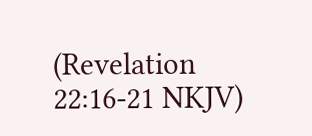(Revelation 22:16-21 NKJV)